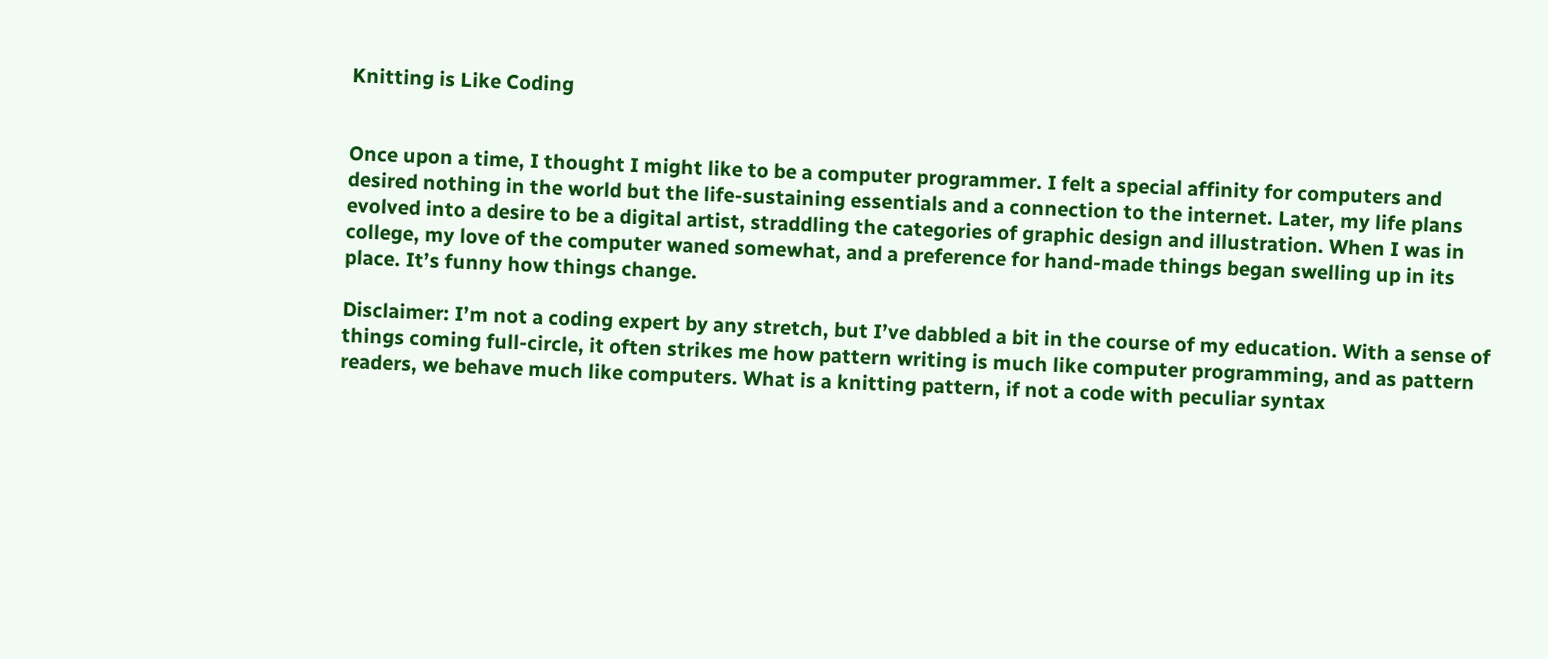Knitting is Like Coding


Once upon a time, I thought I might like to be a computer programmer. I felt a special affinity for computers and desired nothing in the world but the life-sustaining essentials and a connection to the internet. Later, my life plans evolved into a desire to be a digital artist, straddling the categories of graphic design and illustration. When I was in college, my love of the computer waned somewhat, and a preference for hand-made things began swelling up in its place. It’s funny how things change.

Disclaimer: I’m not a coding expert by any stretch, but I’ve dabbled a bit in the course of my education. With a sense of things coming full-circle, it often strikes me how pattern writing is much like computer programming, and as pattern readers, we behave much like computers. What is a knitting pattern, if not a code with peculiar syntax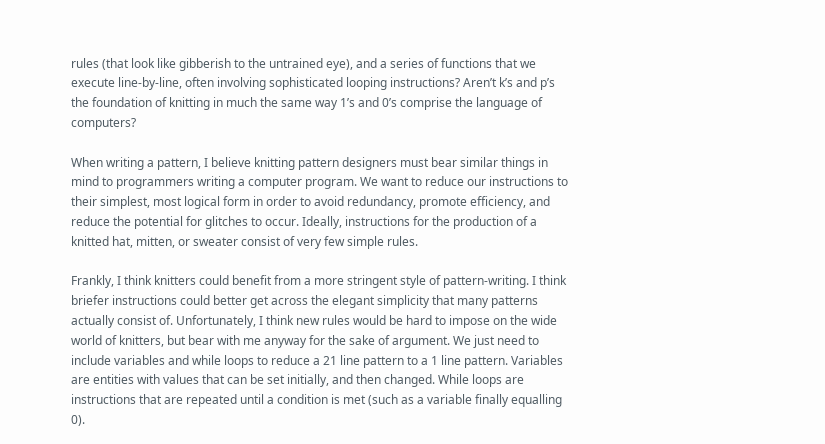rules (that look like gibberish to the untrained eye), and a series of functions that we execute line-by-line, often involving sophisticated looping instructions? Aren’t k’s and p’s the foundation of knitting in much the same way 1’s and 0’s comprise the language of computers?

When writing a pattern, I believe knitting pattern designers must bear similar things in mind to programmers writing a computer program. We want to reduce our instructions to their simplest, most logical form in order to avoid redundancy, promote efficiency, and reduce the potential for glitches to occur. Ideally, instructions for the production of a knitted hat, mitten, or sweater consist of very few simple rules.

Frankly, I think knitters could benefit from a more stringent style of pattern-writing. I think briefer instructions could better get across the elegant simplicity that many patterns actually consist of. Unfortunately, I think new rules would be hard to impose on the wide world of knitters, but bear with me anyway for the sake of argument. We just need to include variables and while loops to reduce a 21 line pattern to a 1 line pattern. Variables are entities with values that can be set initially, and then changed. While loops are instructions that are repeated until a condition is met (such as a variable finally equalling 0).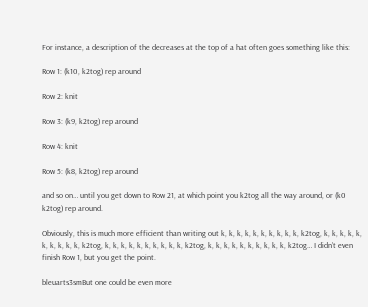For instance, a description of the decreases at the top of a hat often goes something like this:

Row 1: (k10, k2tog) rep around

Row 2: knit

Row 3: (k9, k2tog) rep around

Row 4: knit

Row 5: (k8, k2tog) rep around

and so on… until you get down to Row 21, at which point you k2tog all the way around, or (k0 k2tog) rep around.

Obviously, this is much more efficient than writing out k, k, k, k, k, k, k, k, k, k, k2tog, k, k, k, k, k, k, k, k, k, k, k2tog, k, k, k, k, k, k, k, k, k, k, k2tog, k, k, k, k, k, k, k, k, k, k, k2tog… I didn’t even finish Row 1, but you get the point.

bleuarts3smBut one could be even more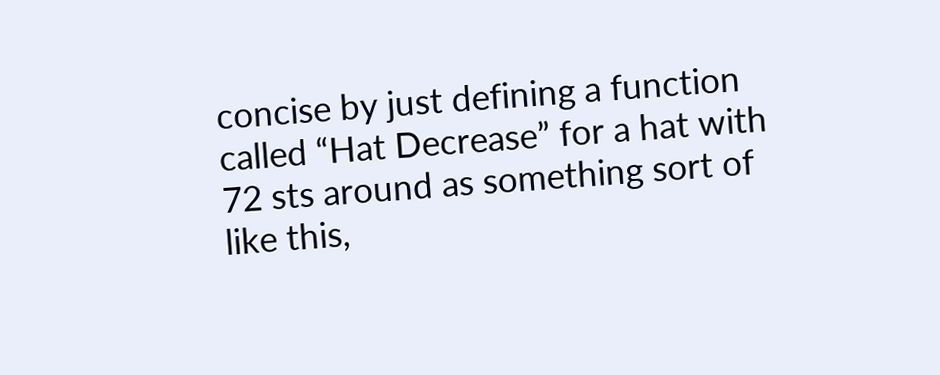concise by just defining a function called “Hat Decrease” for a hat with 72 sts around as something sort of like this,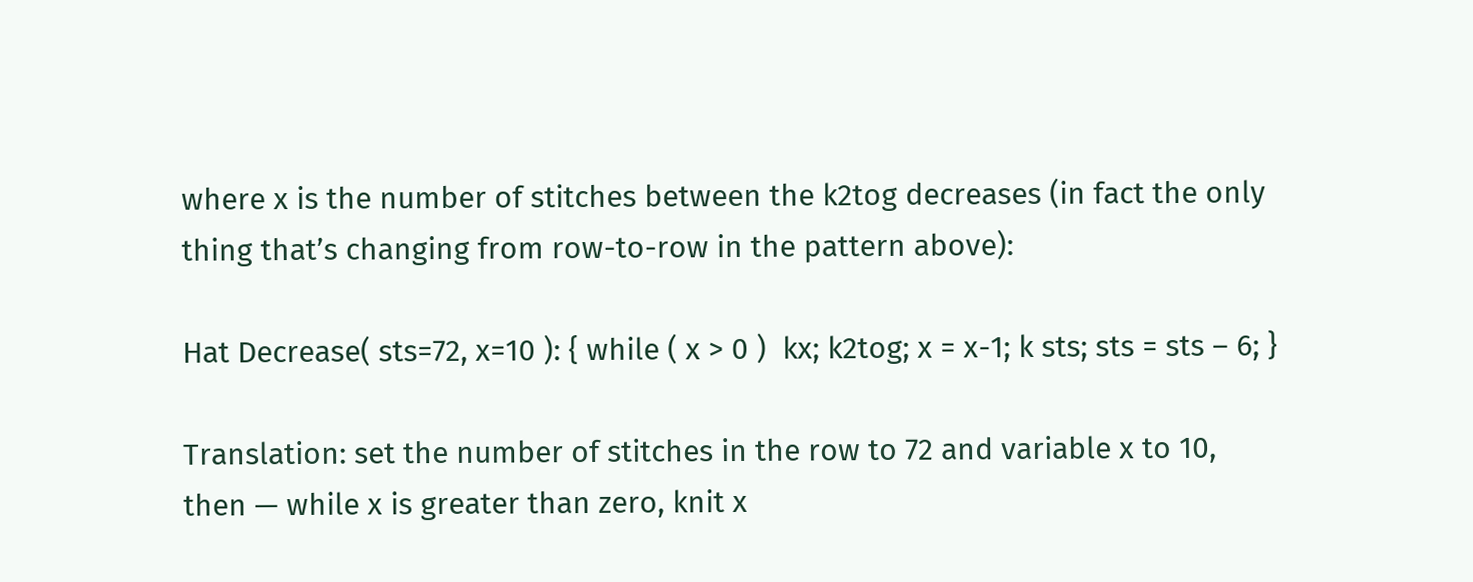where x is the number of stitches between the k2tog decreases (in fact the only thing that’s changing from row-to-row in the pattern above):

Hat Decrease( sts=72, x=10 ): { while ( x > 0 )  kx; k2tog; x = x-1; k sts; sts = sts – 6; }

Translation: set the number of stitches in the row to 72 and variable x to 10, then — while x is greater than zero, knit x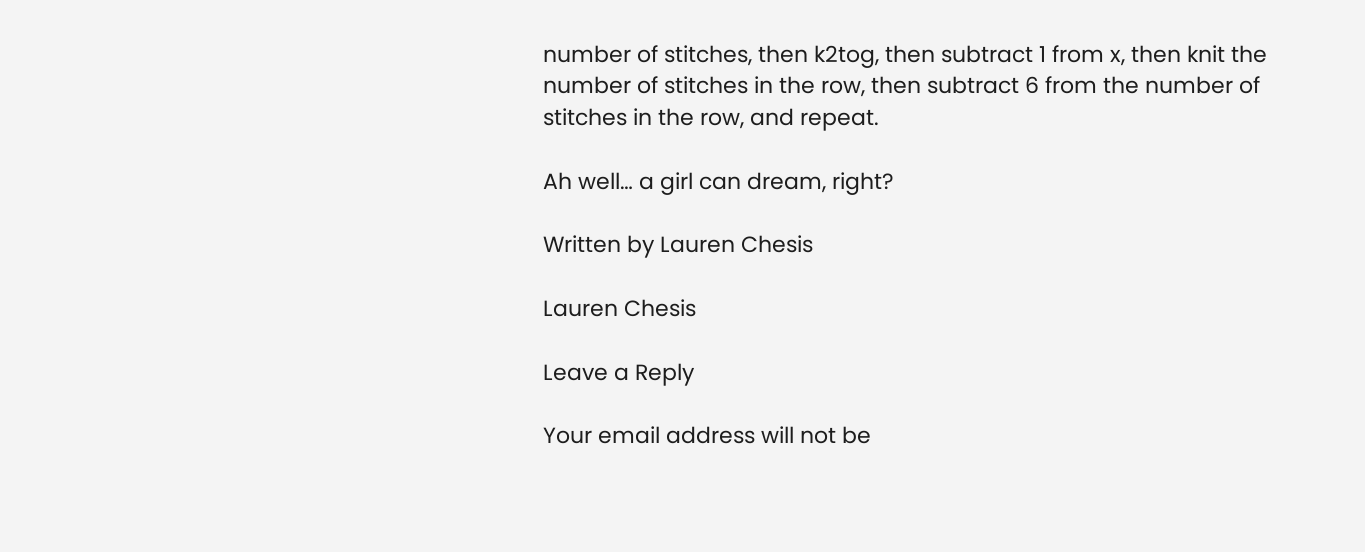number of stitches, then k2tog, then subtract 1 from x, then knit the number of stitches in the row, then subtract 6 from the number of stitches in the row, and repeat.

Ah well… a girl can dream, right?

Written by Lauren Chesis

Lauren Chesis

Leave a Reply

Your email address will not be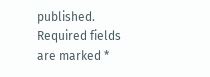published. Required fields are marked *